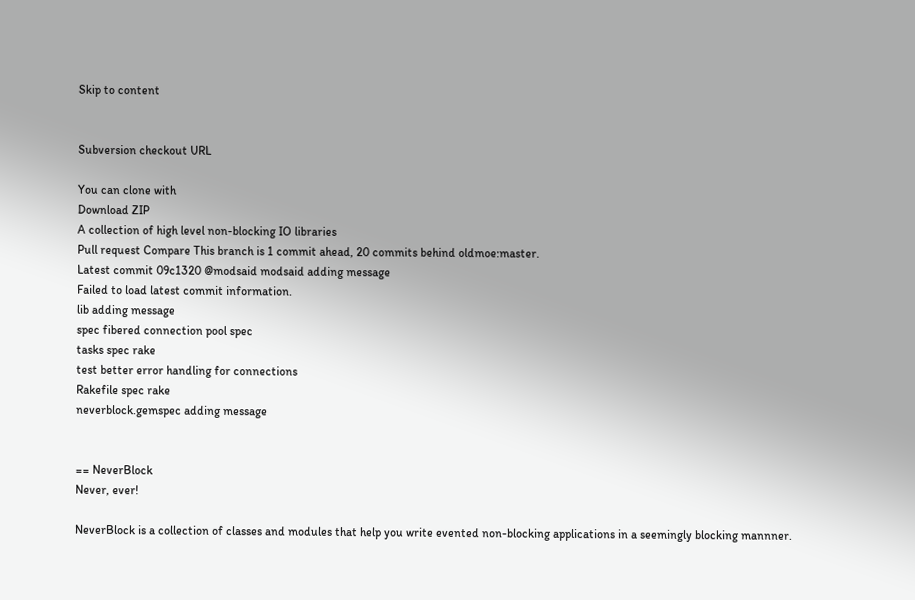Skip to content


Subversion checkout URL

You can clone with
Download ZIP
A collection of high level non-blocking IO libraries
Pull request Compare This branch is 1 commit ahead, 20 commits behind oldmoe:master.
Latest commit 09c1320 @modsaid modsaid adding message
Failed to load latest commit information.
lib adding message
spec fibered connection pool spec
tasks spec rake
test better error handling for connections
Rakefile spec rake
neverblock.gemspec adding message


== NeverBlock
Never, ever!

NeverBlock is a collection of classes and modules that help you write evented non-blocking applications in a seemingly blocking mannner.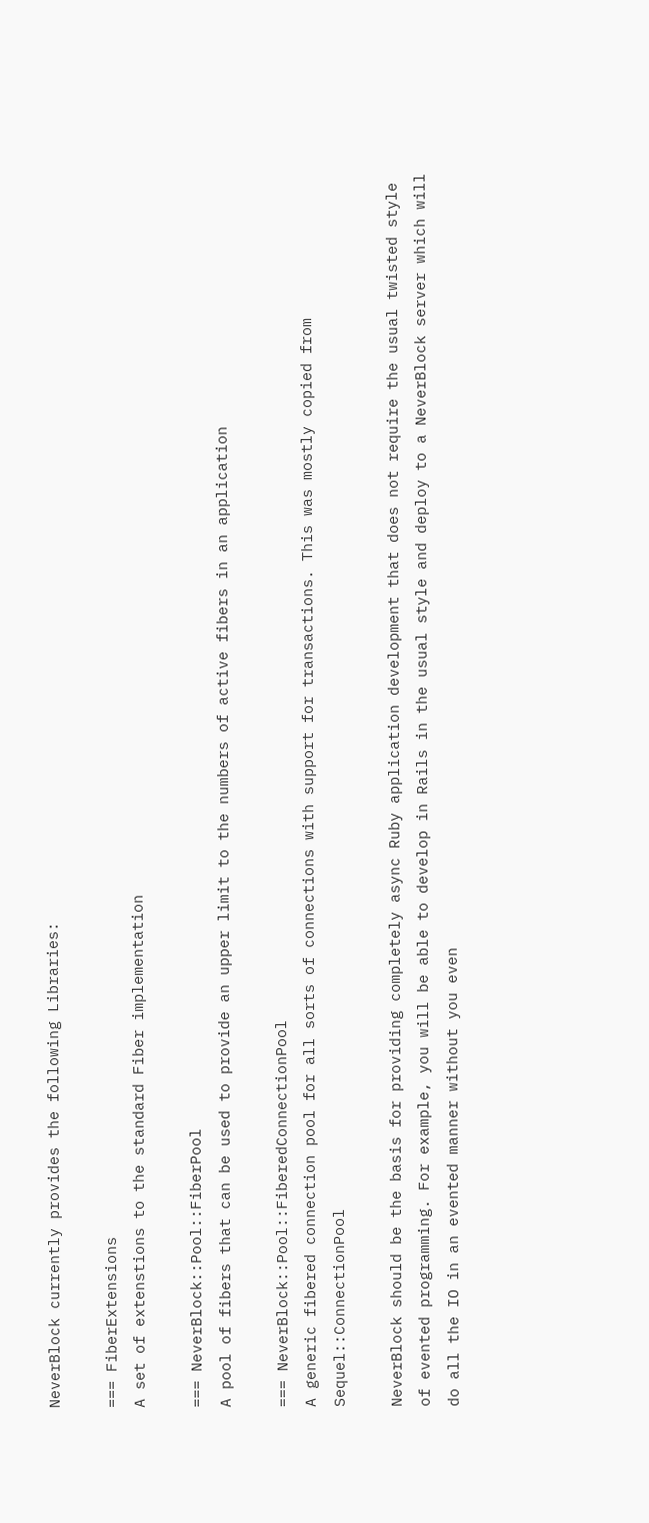NeverBlock currently provides the following Libraries:

=== FiberExtensions
A set of extenstions to the standard Fiber implementation

=== NeverBlock::Pool::FiberPool
A pool of fibers that can be used to provide an upper limit to the numbers of active fibers in an application

=== NeverBlock::Pool::FiberedConnectionPool
A generic fibered connection pool for all sorts of connections with support for transactions. This was mostly copied from Sequel::ConnectionPool

NeverBlock should be the basis for providing completely async Ruby application development that does not require the usual twisted style of evented programming. For example, you will be able to develop in Rails in the usual style and deploy to a NeverBlock server which will do all the IO in an evented manner without you even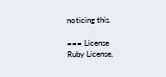noticing this.

=== License
Ruby License,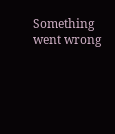Something went wrong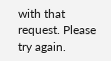with that request. Please try again.